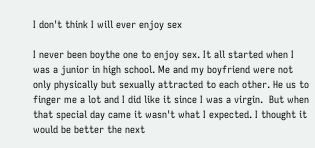I don't think I will ever enjoy sex

I never been boythe one to enjoy sex. It all started when I was a junior in high school. Me and my boyfriend were not only physically but sexually attracted to each other. He us to finger me a lot and I did like it since I was a virgin.  But when that special day came it wasn't what I expected. I thought it would be better the next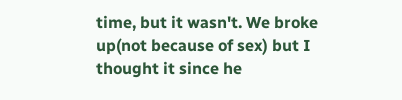time, but it wasn't. We broke up(not because of sex) but I thought it since he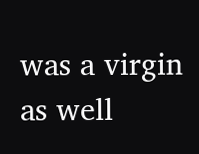was a virgin as well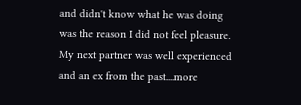and didn't know what he was doing was the reason I did not feel pleasure. My next partner was well experienced and an ex from the past....more